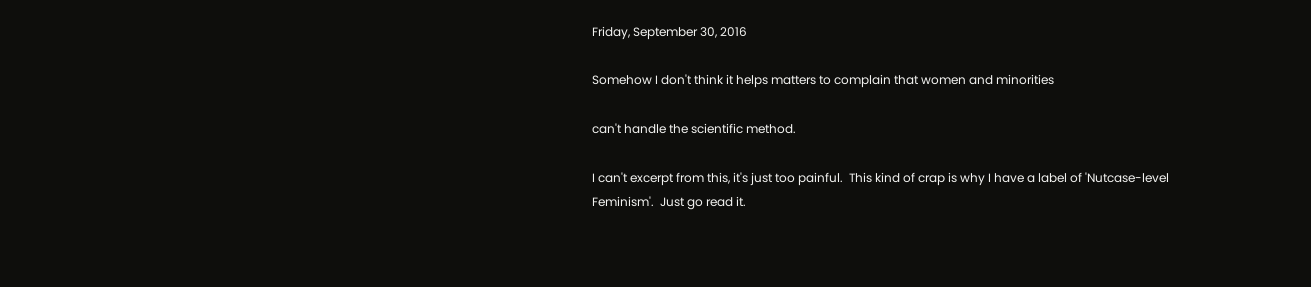Friday, September 30, 2016

Somehow I don't think it helps matters to complain that women and minorities

can't handle the scientific method.

I can't excerpt from this, it's just too painful.  This kind of crap is why I have a label of 'Nutcase-level Feminism'.  Just go read it.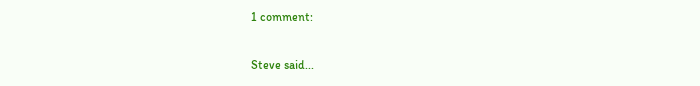1 comment:

Steve said...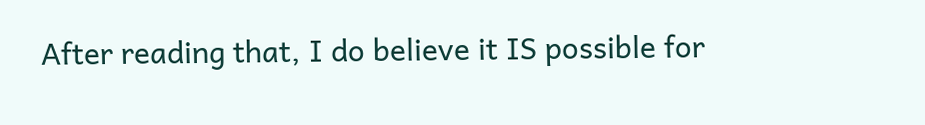After reading that, I do believe it IS possible for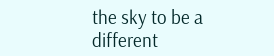the sky to be a different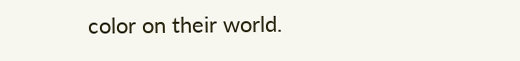color on their world.